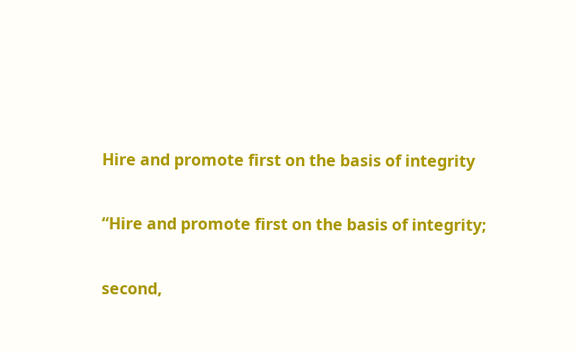Hire and promote first on the basis of integrity

“Hire and promote first on the basis of integrity;

second,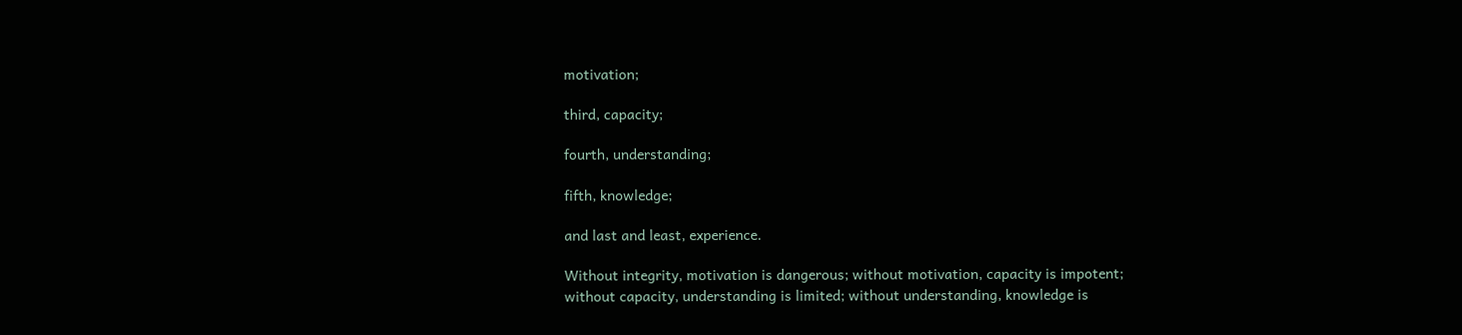motivation;

third, capacity;

fourth, understanding;

fifth, knowledge;

and last and least, experience.

Without integrity, motivation is dangerous; without motivation, capacity is impotent; without capacity, understanding is limited; without understanding, knowledge is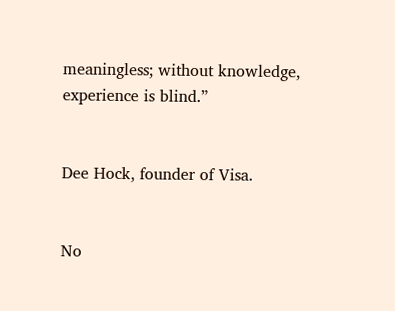meaningless; without knowledge, experience is blind.”


Dee Hock, founder of Visa.


No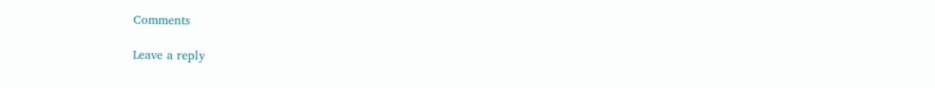Comments

Leave a reply